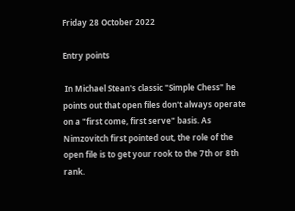Friday 28 October 2022

Entry points

 In Michael Stean's classic "Simple Chess" he points out that open files don't always operate on a "first come, first serve" basis. As Nimzovitch first pointed out, the role of the open file is to get your rook to the 7th or 8th rank.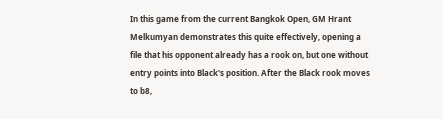In this game from the current Bangkok Open, GM Hrant Melkumyan demonstrates this quite effectively, opening a file that his opponent already has a rook on, but one without entry points into Black's position. After the Black rook moves to b8,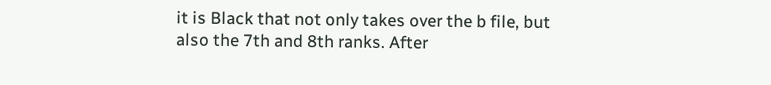it is Black that not only takes over the b file, but also the 7th and 8th ranks. After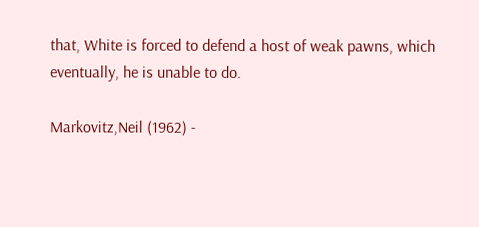that, White is forced to defend a host of weak pawns, which eventually, he is unable to do.

Markovitz,Neil (1962) -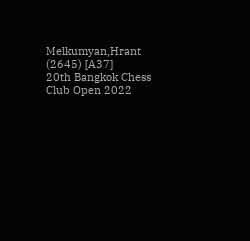Melkumyan,Hrant (2645) [A37]
20th Bangkok Chess Club Open 2022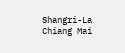Shangri-La Chiang Mai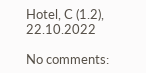Hotel, C (1.2), 22.10.2022

No comments: